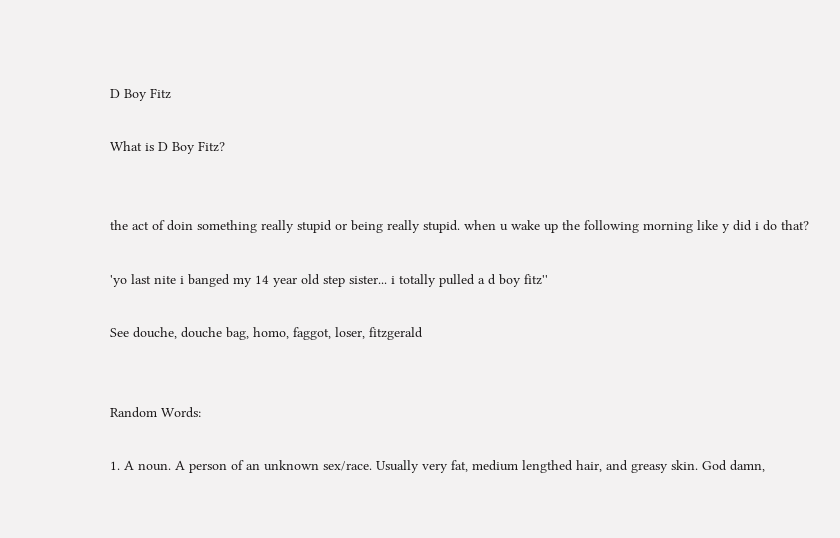D Boy Fitz

What is D Boy Fitz?


the act of doin something really stupid or being really stupid. when u wake up the following morning like y did i do that?

'yo last nite i banged my 14 year old step sister... i totally pulled a d boy fitz''

See douche, douche bag, homo, faggot, loser, fitzgerald


Random Words:

1. A noun. A person of an unknown sex/race. Usually very fat, medium lengthed hair, and greasy skin. God damn,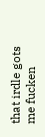that irdle gots me fucken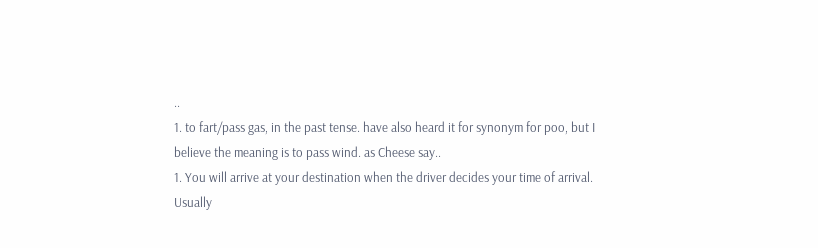..
1. to fart/pass gas, in the past tense. have also heard it for synonym for poo, but I believe the meaning is to pass wind. as Cheese say..
1. You will arrive at your destination when the driver decides your time of arrival. Usually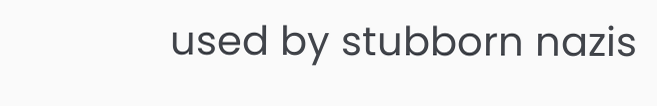used by stubborn nazis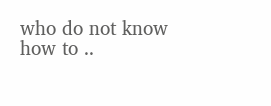who do not know how to ..